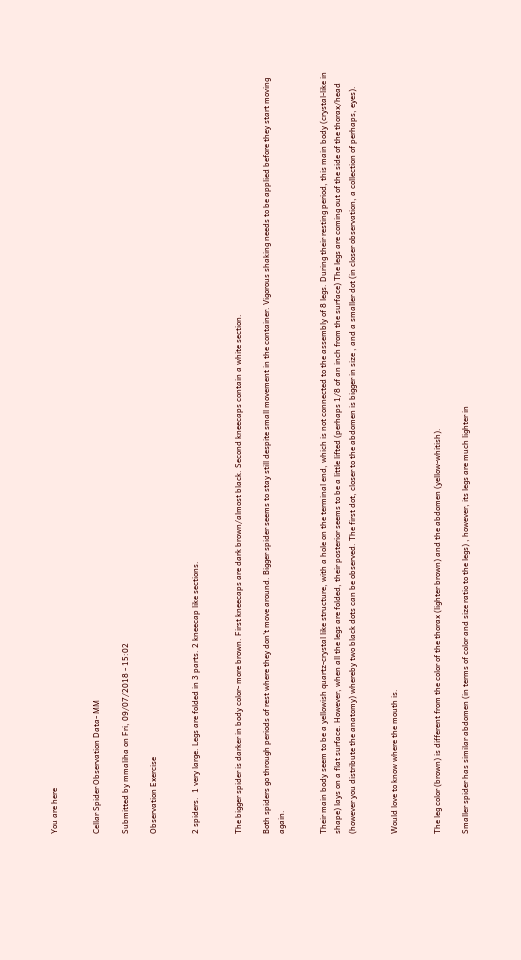You are here


Cellar Spider Observation Data- MM

Submitted by mmaliha on Fri, 09/07/2018 - 15:02

Observation Exercise


2 spiders.  1 very large. Legs are folded in 3 parts. 2 kneecap like sections.


The bigger spider is darker in body color- more brown. First kneecaps are dark brown/almost black. Second kneecaps contain a white section.

Both spiders go through periods of rest where they don't move around. Bigger spider seems to stay still despite small movement in the container. Vigorous shaking needs to be applied before they start moving again.


Their main body seem to be a yellowish quartz-crystal like structure, with a hole on the terminal end, which is not connected to the assembly of 8 legs. During their resting period, this main body (crystal-like in shape) lays on a flat surface. However, when all the legs are folded, their posterior seems to be a little lifted (perhaps 1/8 of an inch from the surface) The legs are coming out of the side of the thorax/head (however you distribute the anatomy) whereby two black dots can be observed. The first dot, closer to the abdomen is bigger in size , and a smaller dot (in closer observation, a collection of perhaps, eyes).


Would love to know where the mouth is.


The leg color (brown) is different from the color of the thorax (lighter brown) and the abdomen (yellow-whitish).

Smaller spider has similar abdomen (in terms of color and size ratio to the legs) , however, its legs are much lighter in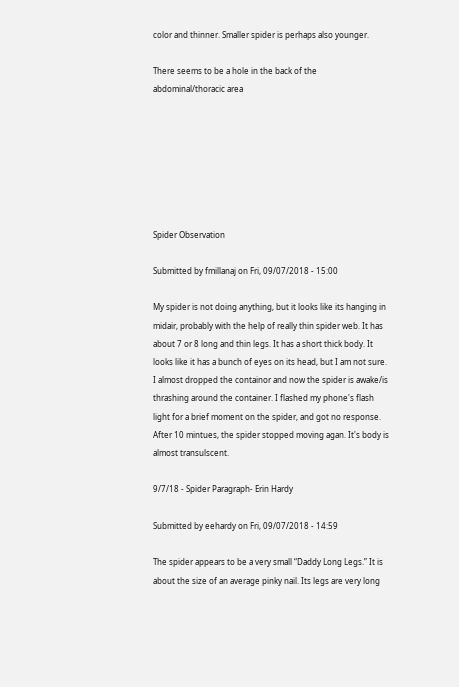color and thinner. Smaller spider is perhaps also younger.

There seems to be a hole in the back of the abdominal/thoracic area







Spider Observation

Submitted by fmillanaj on Fri, 09/07/2018 - 15:00

My spider is not doing anything, but it looks like its hanging in midair, probably with the help of really thin spider web. It has about 7 or 8 long and thin legs. It has a short thick body. It looks like it has a bunch of eyes on its head, but I am not sure. I almost dropped the containor and now the spider is awake/is thrashing around the container. I flashed my phone's flash light for a brief moment on the spider, and got no response. After 10 mintues, the spider stopped moving agan. It's body is almost transulscent.

9/7/18 - Spider Paragraph- Erin Hardy

Submitted by eehardy on Fri, 09/07/2018 - 14:59

The spider appears to be a very small “Daddy Long Legs.” It is about the size of an average pinky nail. Its legs are very long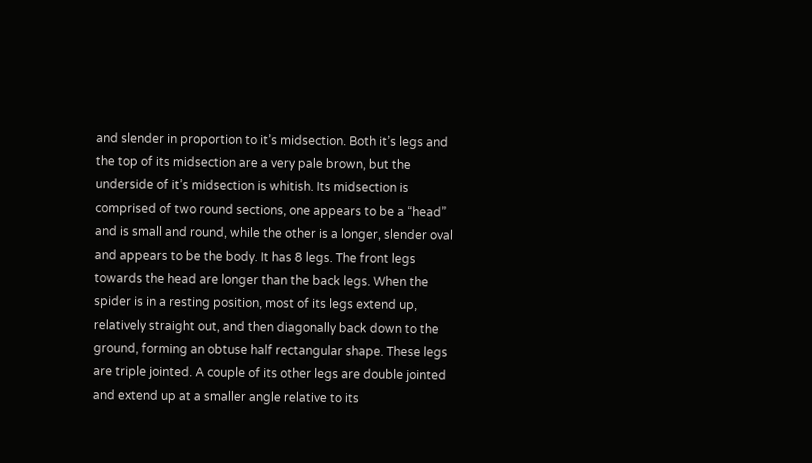and slender in proportion to it’s midsection. Both it’s legs and the top of its midsection are a very pale brown, but the underside of it’s midsection is whitish. Its midsection is comprised of two round sections, one appears to be a “head” and is small and round, while the other is a longer, slender oval and appears to be the body. It has 8 legs. The front legs towards the head are longer than the back legs. When the spider is in a resting position, most of its legs extend up, relatively straight out, and then diagonally back down to the ground, forming an obtuse half rectangular shape. These legs are triple jointed. A couple of its other legs are double jointed and extend up at a smaller angle relative to its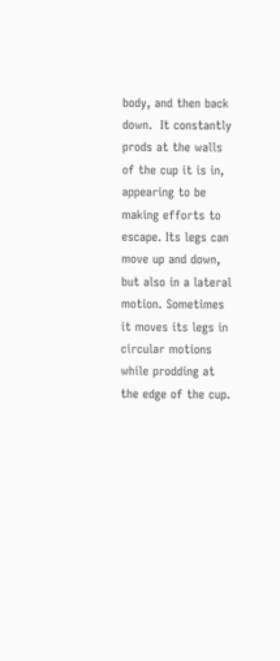body, and then back down.  It constantly prods at the walls of the cup it is in, appearing to be making efforts to escape. Its legs can move up and down, but also in a lateral motion. Sometimes it moves its legs in circular motions while prodding at the edge of the cup.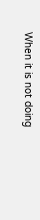When it is not doing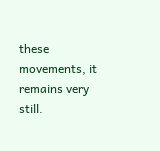these movements, it remains very still.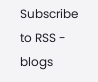Subscribe to RSS - blogs